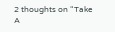2 thoughts on “Take A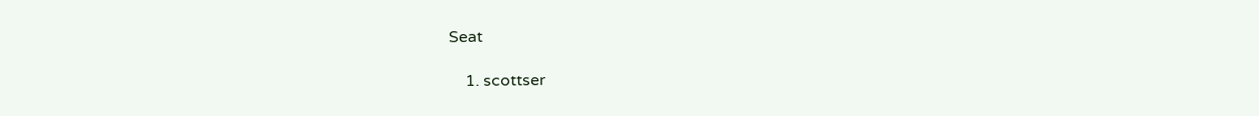Seat

    1. scottser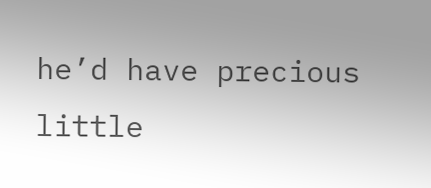he’d have precious little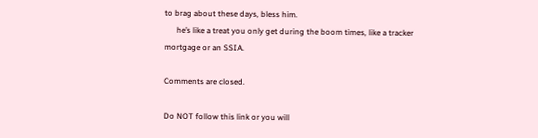to brag about these days, bless him.
      he’s like a treat you only get during the boom times, like a tracker mortgage or an SSIA.

Comments are closed.

Do NOT follow this link or you will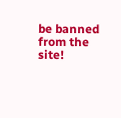be banned from the site!